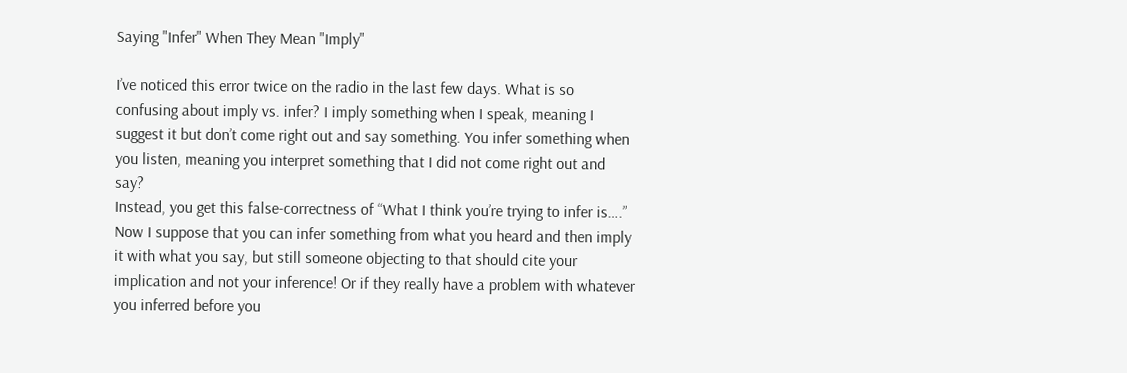Saying "Infer" When They Mean "Imply"

I’ve noticed this error twice on the radio in the last few days. What is so confusing about imply vs. infer? I imply something when I speak, meaning I suggest it but don’t come right out and say something. You infer something when you listen, meaning you interpret something that I did not come right out and say?
Instead, you get this false-correctness of “What I think you’re trying to infer is….”
Now I suppose that you can infer something from what you heard and then imply it with what you say, but still someone objecting to that should cite your implication and not your inference! Or if they really have a problem with whatever you inferred before you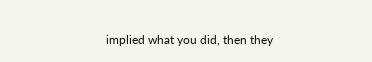implied what you did, then they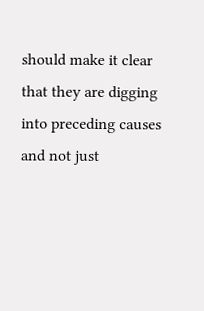should make it clear that they are digging into preceding causes and not just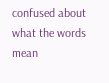confused about what the words mean